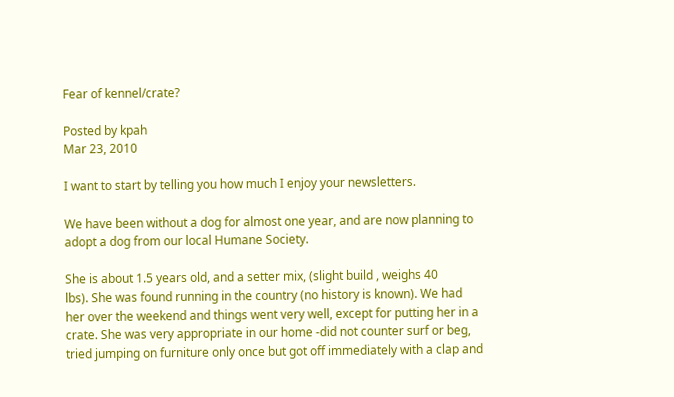Fear of kennel/crate?

Posted by kpah
Mar 23, 2010

I want to start by telling you how much I enjoy your newsletters.

We have been without a dog for almost one year, and are now planning to
adopt a dog from our local Humane Society.

She is about 1.5 years old, and a setter mix, (slight build , weighs 40
lbs). She was found running in the country (no history is known). We had
her over the weekend and things went very well, except for putting her in a
crate. She was very appropriate in our home -did not counter surf or beg,
tried jumping on furniture only once but got off immediately with a clap and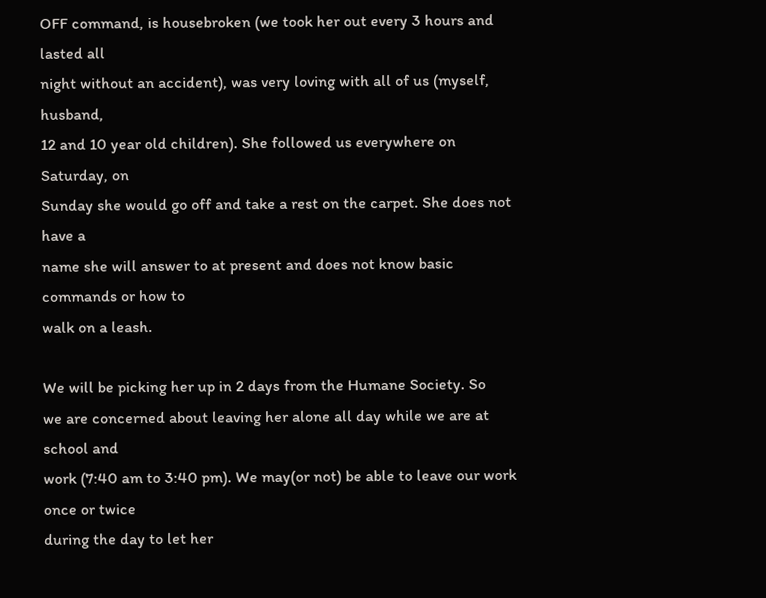OFF command, is housebroken (we took her out every 3 hours and lasted all
night without an accident), was very loving with all of us (myself, husband,
12 and 10 year old children). She followed us everywhere on Saturday, on
Sunday she would go off and take a rest on the carpet. She does not have a
name she will answer to at present and does not know basic commands or how to
walk on a leash.

We will be picking her up in 2 days from the Humane Society. So
we are concerned about leaving her alone all day while we are at school and
work (7:40 am to 3:40 pm). We may(or not) be able to leave our work once or twice
during the day to let her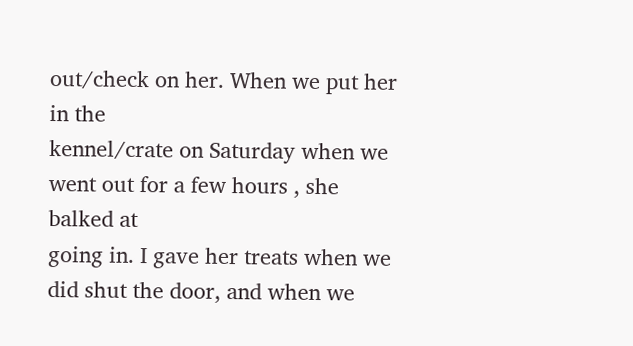out/check on her. When we put her in the
kennel/crate on Saturday when we went out for a few hours , she balked at
going in. I gave her treats when we did shut the door, and when we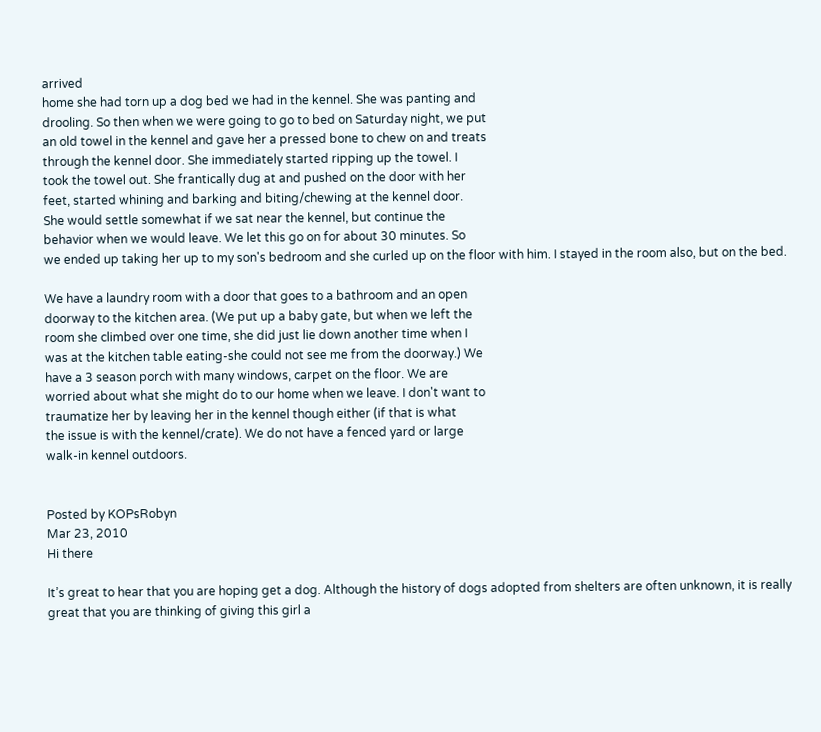arrived
home she had torn up a dog bed we had in the kennel. She was panting and
drooling. So then when we were going to go to bed on Saturday night, we put
an old towel in the kennel and gave her a pressed bone to chew on and treats
through the kennel door. She immediately started ripping up the towel. I
took the towel out. She frantically dug at and pushed on the door with her
feet, started whining and barking and biting/chewing at the kennel door.
She would settle somewhat if we sat near the kennel, but continue the
behavior when we would leave. We let this go on for about 30 minutes. So
we ended up taking her up to my son's bedroom and she curled up on the floor with him. I stayed in the room also, but on the bed.

We have a laundry room with a door that goes to a bathroom and an open
doorway to the kitchen area. (We put up a baby gate, but when we left the
room she climbed over one time, she did just lie down another time when I
was at the kitchen table eating-she could not see me from the doorway.) We
have a 3 season porch with many windows, carpet on the floor. We are
worried about what she might do to our home when we leave. I don't want to
traumatize her by leaving her in the kennel though either (if that is what
the issue is with the kennel/crate). We do not have a fenced yard or large
walk-in kennel outdoors.


Posted by KOPsRobyn
Mar 23, 2010
Hi there

It’s great to hear that you are hoping get a dog. Although the history of dogs adopted from shelters are often unknown, it is really great that you are thinking of giving this girl a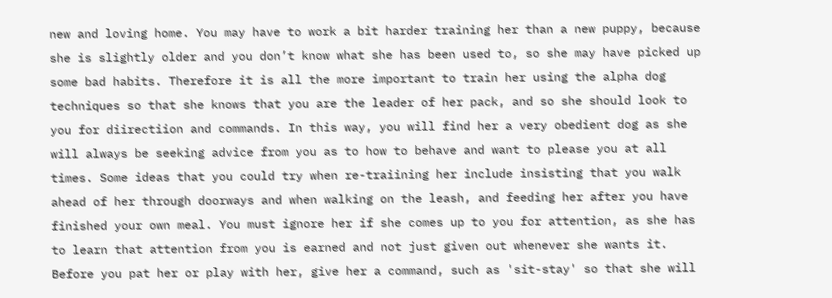new and loving home. You may have to work a bit harder training her than a new puppy, because she is slightly older and you don’t know what she has been used to, so she may have picked up some bad habits. Therefore it is all the more important to train her using the alpha dog techniques so that she knows that you are the leader of her pack, and so she should look to you for diirectiion and commands. In this way, you will find her a very obedient dog as she will always be seeking advice from you as to how to behave and want to please you at all times. Some ideas that you could try when re-traiining her include insisting that you walk ahead of her through doorways and when walking on the leash, and feeding her after you have finished your own meal. You must ignore her if she comes up to you for attention, as she has to learn that attention from you is earned and not just given out whenever she wants it. Before you pat her or play with her, give her a command, such as 'sit-stay' so that she will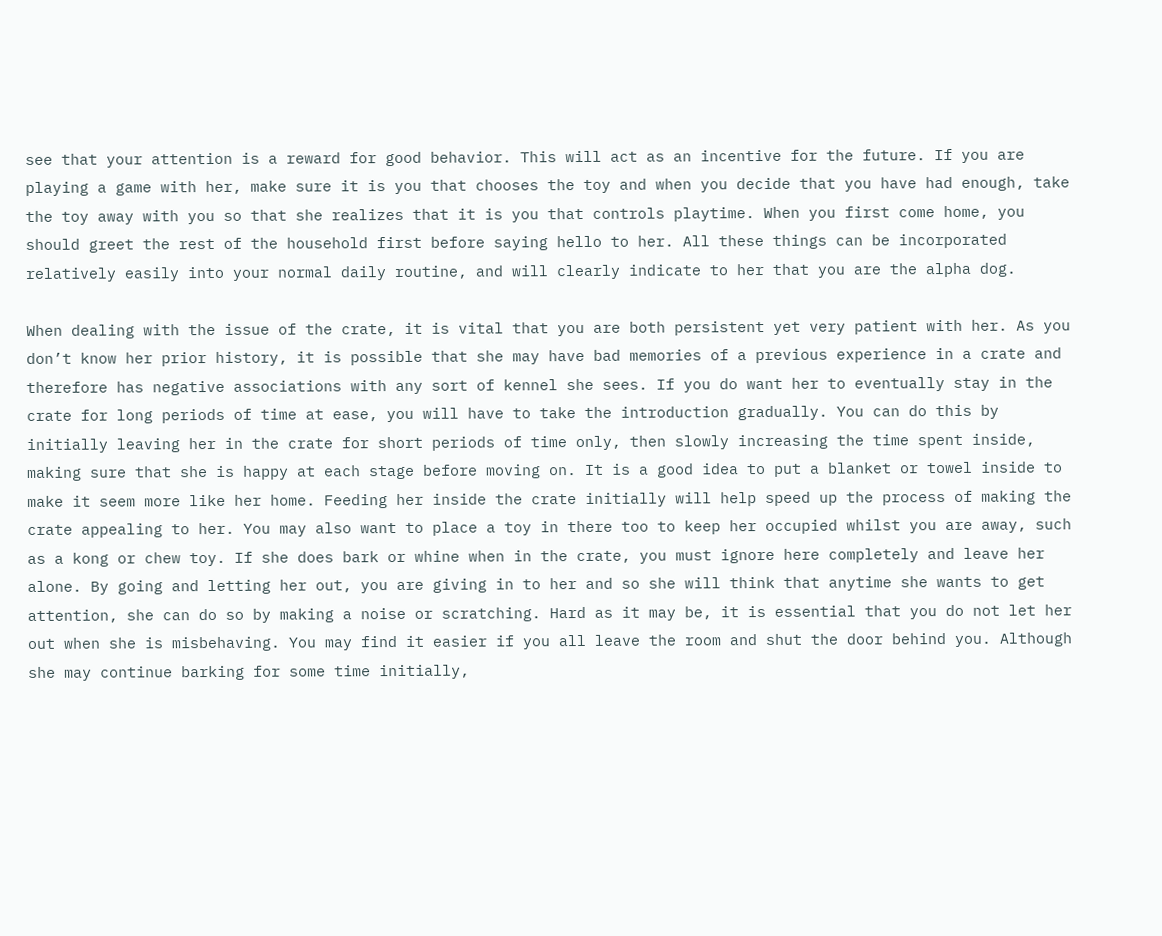see that your attention is a reward for good behavior. This will act as an incentive for the future. If you are playing a game with her, make sure it is you that chooses the toy and when you decide that you have had enough, take the toy away with you so that she realizes that it is you that controls playtime. When you first come home, you should greet the rest of the household first before saying hello to her. All these things can be incorporated relatively easily into your normal daily routine, and will clearly indicate to her that you are the alpha dog.

When dealing with the issue of the crate, it is vital that you are both persistent yet very patient with her. As you don’t know her prior history, it is possible that she may have bad memories of a previous experience in a crate and therefore has negative associations with any sort of kennel she sees. If you do want her to eventually stay in the crate for long periods of time at ease, you will have to take the introduction gradually. You can do this by initially leaving her in the crate for short periods of time only, then slowly increasing the time spent inside, making sure that she is happy at each stage before moving on. It is a good idea to put a blanket or towel inside to make it seem more like her home. Feeding her inside the crate initially will help speed up the process of making the crate appealing to her. You may also want to place a toy in there too to keep her occupied whilst you are away, such as a kong or chew toy. If she does bark or whine when in the crate, you must ignore here completely and leave her alone. By going and letting her out, you are giving in to her and so she will think that anytime she wants to get attention, she can do so by making a noise or scratching. Hard as it may be, it is essential that you do not let her out when she is misbehaving. You may find it easier if you all leave the room and shut the door behind you. Although she may continue barking for some time initially,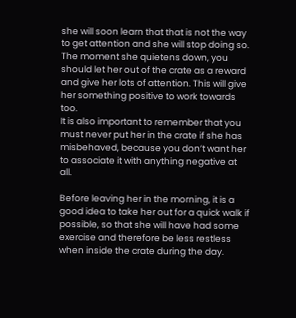she will soon learn that that is not the way to get attention and she will stop doing so. The moment she quietens down, you should let her out of the crate as a reward and give her lots of attention. This will give her something positive to work towards too.
It is also important to remember that you must never put her in the crate if she has misbehaved, because you don’t want her to associate it with anything negative at all.

Before leaving her in the morning, it is a good idea to take her out for a quick walk if possible, so that she will have had some exercise and therefore be less restless when inside the crate during the day.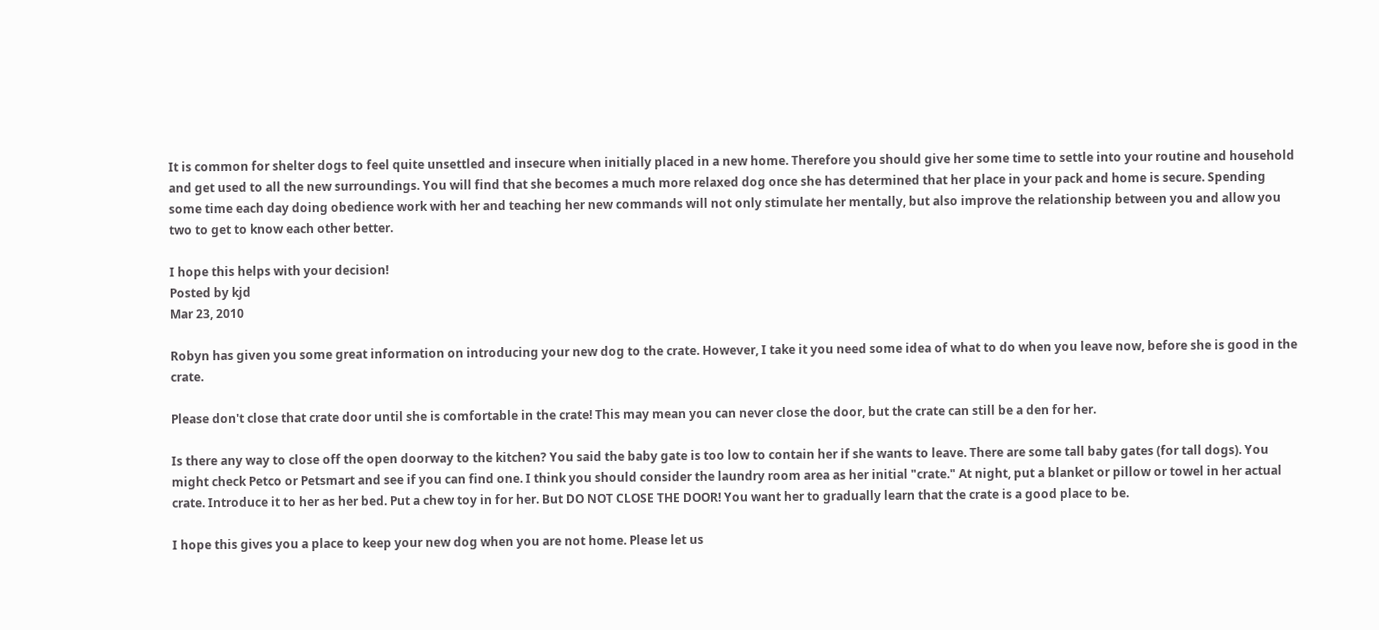It is common for shelter dogs to feel quite unsettled and insecure when initially placed in a new home. Therefore you should give her some time to settle into your routine and household and get used to all the new surroundings. You will find that she becomes a much more relaxed dog once she has determined that her place in your pack and home is secure. Spending some time each day doing obedience work with her and teaching her new commands will not only stimulate her mentally, but also improve the relationship between you and allow you two to get to know each other better.

I hope this helps with your decision!
Posted by kjd
Mar 23, 2010

Robyn has given you some great information on introducing your new dog to the crate. However, I take it you need some idea of what to do when you leave now, before she is good in the crate.

Please don't close that crate door until she is comfortable in the crate! This may mean you can never close the door, but the crate can still be a den for her.

Is there any way to close off the open doorway to the kitchen? You said the baby gate is too low to contain her if she wants to leave. There are some tall baby gates (for tall dogs). You might check Petco or Petsmart and see if you can find one. I think you should consider the laundry room area as her initial "crate." At night, put a blanket or pillow or towel in her actual crate. Introduce it to her as her bed. Put a chew toy in for her. But DO NOT CLOSE THE DOOR! You want her to gradually learn that the crate is a good place to be.

I hope this gives you a place to keep your new dog when you are not home. Please let us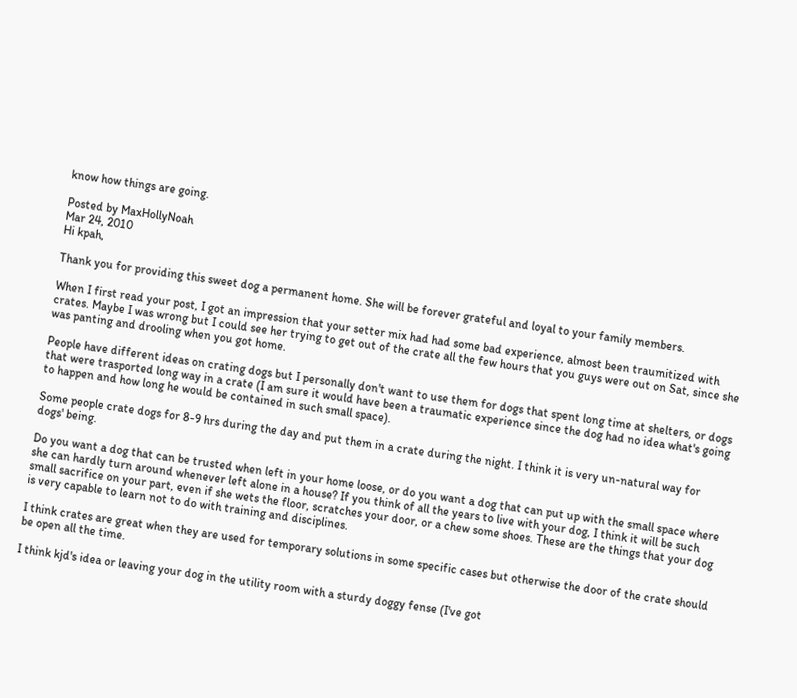know how things are going.

Posted by MaxHollyNoah
Mar 24, 2010
Hi kpah,

Thank you for providing this sweet dog a permanent home. She will be forever grateful and loyal to your family members.

When I first read your post, I got an impression that your setter mix had had some bad experience, almost been traumitized with crates. Maybe I was wrong but I could see her trying to get out of the crate all the few hours that you guys were out on Sat, since she was panting and drooling when you got home.

People have different ideas on crating dogs but I personally don't want to use them for dogs that spent long time at shelters, or dogs that were trasported long way in a crate (I am sure it would have been a traumatic experience since the dog had no idea what's going to happen and how long he would be contained in such small space).

Some people crate dogs for 8-9 hrs during the day and put them in a crate during the night. I think it is very un-natural way for dogs' being.

Do you want a dog that can be trusted when left in your home loose, or do you want a dog that can put up with the small space where she can hardly turn around whenever left alone in a house? If you think of all the years to live with your dog, I think it will be such small sacrifice on your part, even if she wets the floor, scratches your door, or a chew some shoes. These are the things that your dog is very capable to learn not to do with training and disciplines.

I think crates are great when they are used for temporary solutions in some specific cases but otherwise the door of the crate should be open all the time.

I think kjd's idea or leaving your dog in the utility room with a sturdy doggy fense (I've got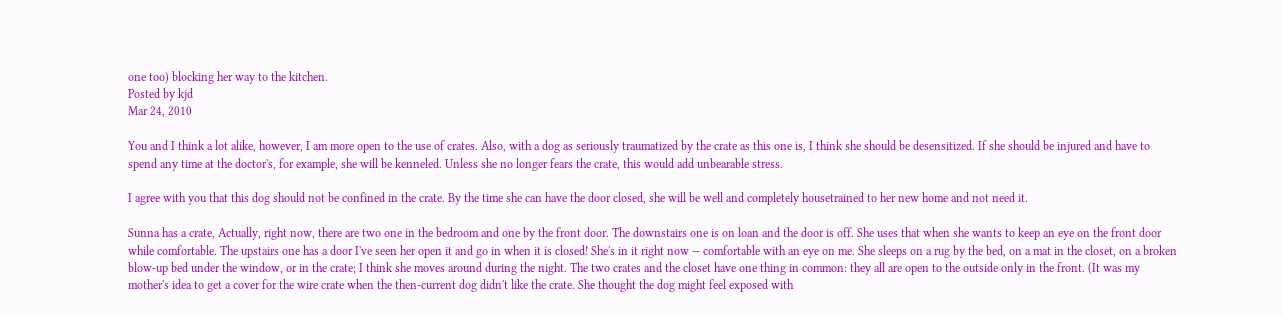one too) blocking her way to the kitchen.
Posted by kjd
Mar 24, 2010

You and I think a lot alike, however, I am more open to the use of crates. Also, with a dog as seriously traumatized by the crate as this one is, I think she should be desensitized. If she should be injured and have to spend any time at the doctor's, for example, she will be kenneled. Unless she no longer fears the crate, this would add unbearable stress.

I agree with you that this dog should not be confined in the crate. By the time she can have the door closed, she will be well and completely housetrained to her new home and not need it.

Sunna has a crate, Actually, right now, there are two one in the bedroom and one by the front door. The downstairs one is on loan and the door is off. She uses that when she wants to keep an eye on the front door while comfortable. The upstairs one has a door I've seen her open it and go in when it is closed! She's in it right now -- comfortable with an eye on me. She sleeps on a rug by the bed, on a mat in the closet, on a broken blow-up bed under the window, or in the crate; I think she moves around during the night. The two crates and the closet have one thing in common: they all are open to the outside only in the front. (It was my mother's idea to get a cover for the wire crate when the then-current dog didn't like the crate. She thought the dog might feel exposed with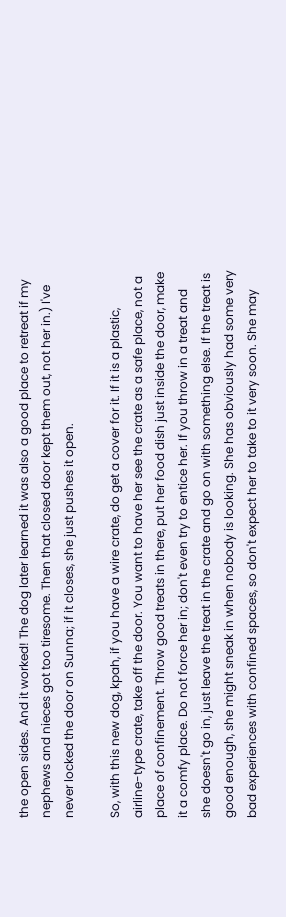the open sides. And it worked! The dog later learned it was also a good place to retreat if my nephews and nieces got too tiresome. Then that closed door kept them out, not her in.) I've never locked the door on Sunna; if it closes, she just pushes it open.

So, with this new dog, kpah, if you have a wire crate, do get a cover for it. If it is a plastic, airline-type crate, take off the door. You want to have her see the crate as a safe place, not a place of confinement. Throw good treats in there, put her food dish just inside the door, make it a comfy place. Do not force her in; don't even try to entice her. If you throw in a treat and she doesn't go in, just leave the treat in the crate and go on with something else. If the treat is good enough, she might sneak in when nobody is looking. She has obviously had some very bad experiences with confined spaces, so don't expect her to take to it very soon. She may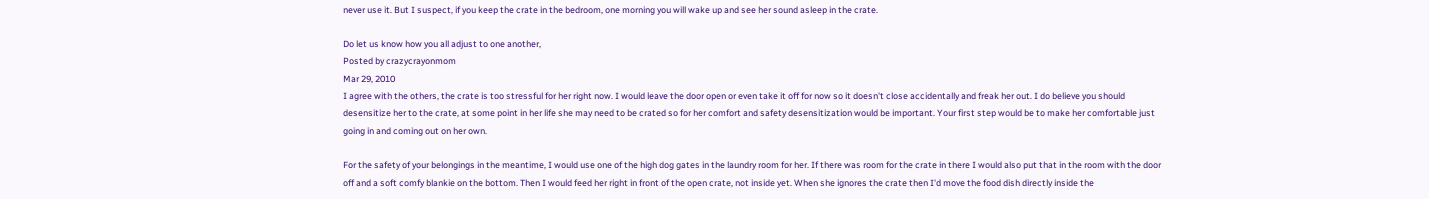never use it. But I suspect, if you keep the crate in the bedroom, one morning you will wake up and see her sound asleep in the crate.

Do let us know how you all adjust to one another,
Posted by crazycrayonmom
Mar 29, 2010
I agree with the others, the crate is too stressful for her right now. I would leave the door open or even take it off for now so it doesn't close accidentally and freak her out. I do believe you should desensitize her to the crate, at some point in her life she may need to be crated so for her comfort and safety desensitization would be important. Your first step would be to make her comfortable just going in and coming out on her own.

For the safety of your belongings in the meantime, I would use one of the high dog gates in the laundry room for her. If there was room for the crate in there I would also put that in the room with the door off and a soft comfy blankie on the bottom. Then I would feed her right in front of the open crate, not inside yet. When she ignores the crate then I'd move the food dish directly inside the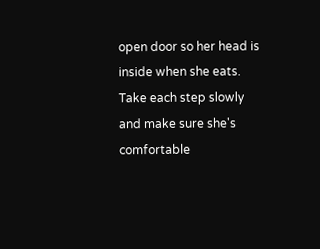open door so her head is inside when she eats. Take each step slowly and make sure she's comfortable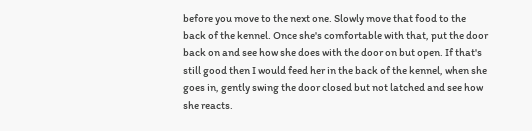before you move to the next one. Slowly move that food to the back of the kennel. Once she's comfortable with that, put the door back on and see how she does with the door on but open. If that's still good then I would feed her in the back of the kennel, when she goes in, gently swing the door closed but not latched and see how she reacts.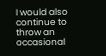I would also continue to throw an occasional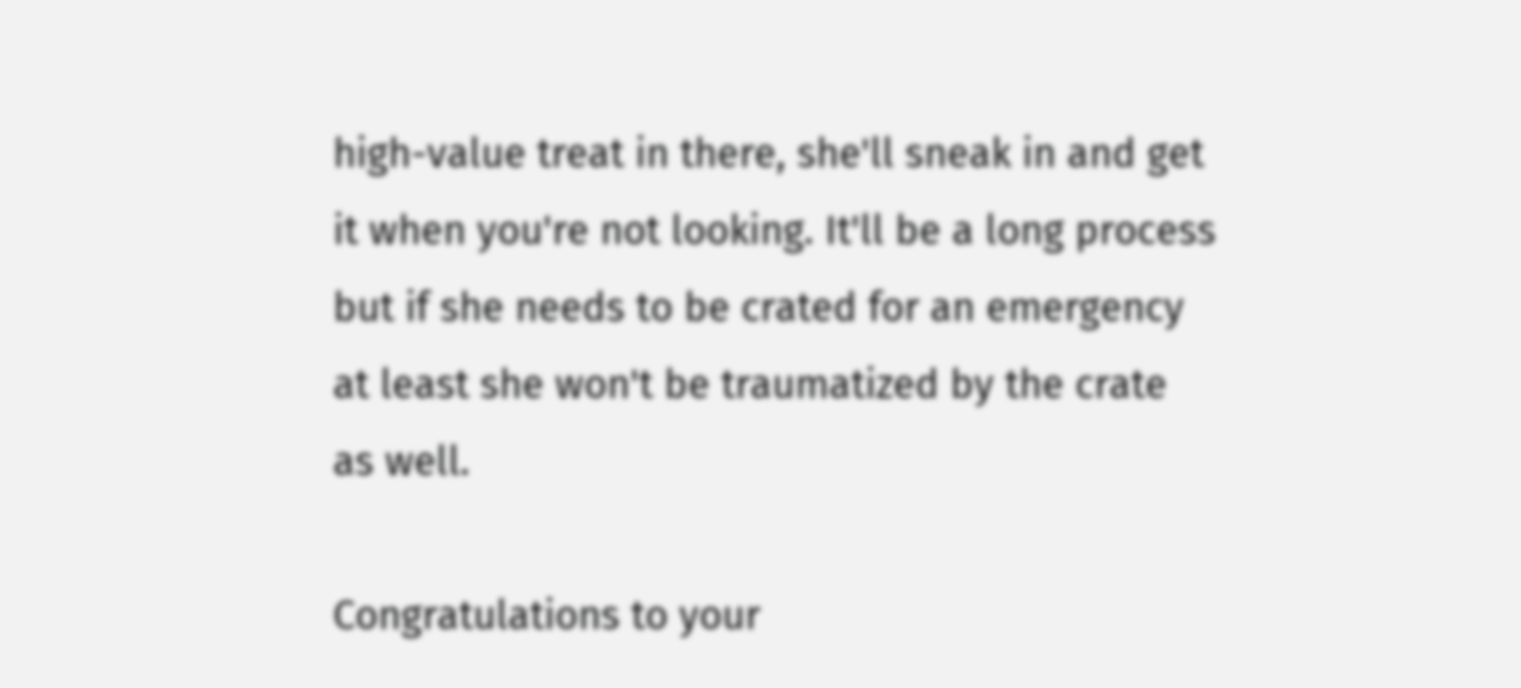high-value treat in there, she'll sneak in and get it when you're not looking. It'll be a long process but if she needs to be crated for an emergency at least she won't be traumatized by the crate as well.

Congratulations to your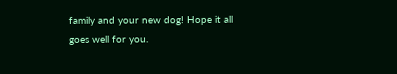family and your new dog! Hope it all goes well for you.